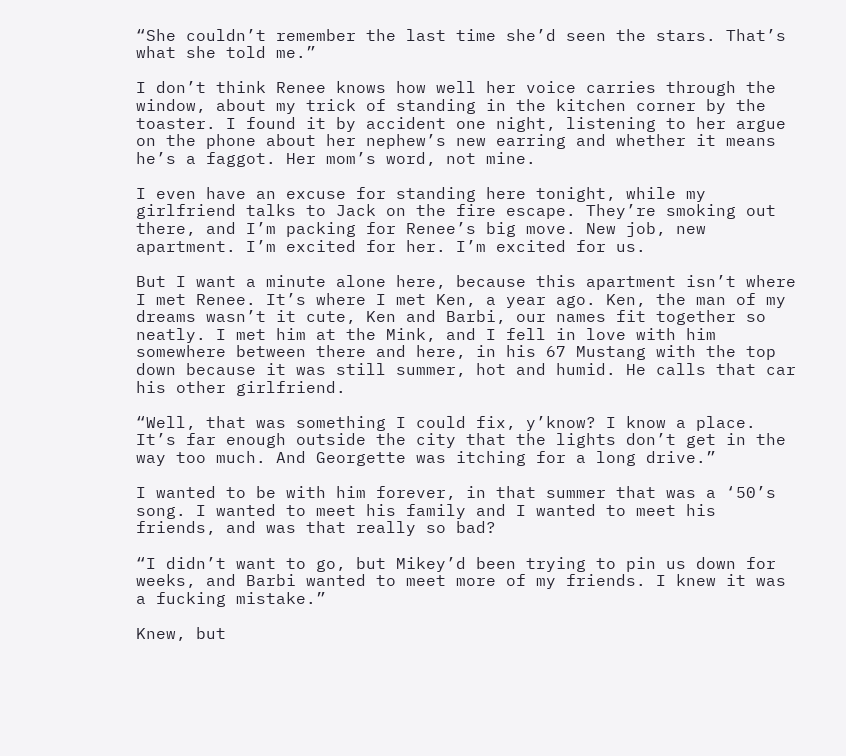“She couldn’t remember the last time she’d seen the stars. That’s what she told me.”

I don’t think Renee knows how well her voice carries through the window, about my trick of standing in the kitchen corner by the toaster. I found it by accident one night, listening to her argue on the phone about her nephew’s new earring and whether it means he’s a faggot. Her mom’s word, not mine.

I even have an excuse for standing here tonight, while my girlfriend talks to Jack on the fire escape. They’re smoking out there, and I’m packing for Renee’s big move. New job, new apartment. I’m excited for her. I’m excited for us.

But I want a minute alone here, because this apartment isn’t where I met Renee. It’s where I met Ken, a year ago. Ken, the man of my dreams wasn’t it cute, Ken and Barbi, our names fit together so neatly. I met him at the Mink, and I fell in love with him somewhere between there and here, in his 67 Mustang with the top down because it was still summer, hot and humid. He calls that car his other girlfriend.

“Well, that was something I could fix, y’know? I know a place. It’s far enough outside the city that the lights don’t get in the way too much. And Georgette was itching for a long drive.”

I wanted to be with him forever, in that summer that was a ‘50’s song. I wanted to meet his family and I wanted to meet his friends, and was that really so bad?

“I didn’t want to go, but Mikey’d been trying to pin us down for weeks, and Barbi wanted to meet more of my friends. I knew it was a fucking mistake.”

Knew, but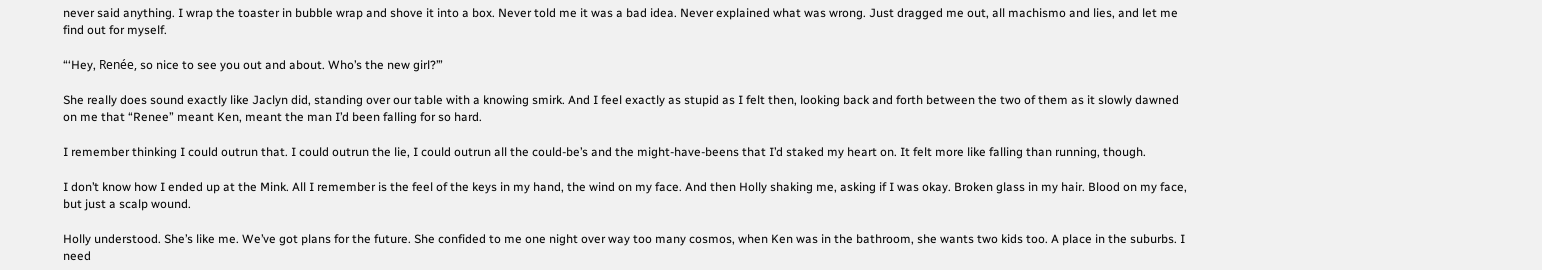never said anything. I wrap the toaster in bubble wrap and shove it into a box. Never told me it was a bad idea. Never explained what was wrong. Just dragged me out, all machismo and lies, and let me find out for myself.

“‘Hey, Renée, so nice to see you out and about. Who’s the new girl?’”

She really does sound exactly like Jaclyn did, standing over our table with a knowing smirk. And I feel exactly as stupid as I felt then, looking back and forth between the two of them as it slowly dawned on me that “Renee” meant Ken, meant the man I’d been falling for so hard.

I remember thinking I could outrun that. I could outrun the lie, I could outrun all the could-be’s and the might-have-beens that I’d staked my heart on. It felt more like falling than running, though.

I don’t know how I ended up at the Mink. All I remember is the feel of the keys in my hand, the wind on my face. And then Holly shaking me, asking if I was okay. Broken glass in my hair. Blood on my face, but just a scalp wound.

Holly understood. She’s like me. We’ve got plans for the future. She confided to me one night over way too many cosmos, when Ken was in the bathroom, she wants two kids too. A place in the suburbs. I need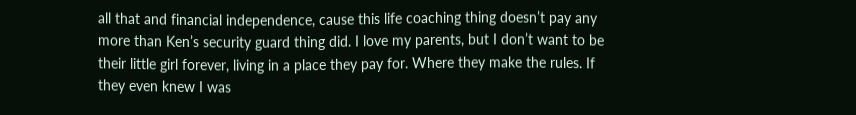all that and financial independence, cause this life coaching thing doesn’t pay any more than Ken’s security guard thing did. I love my parents, but I don’t want to be their little girl forever, living in a place they pay for. Where they make the rules. If they even knew I was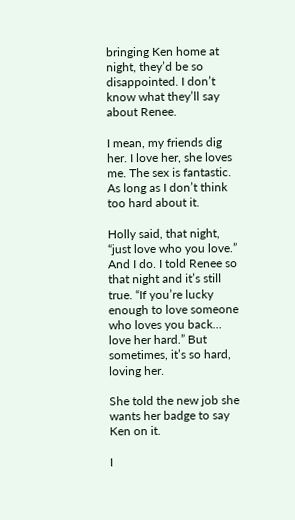bringing Ken home at night, they’d be so disappointed. I don’t know what they’ll say about Renee.

I mean, my friends dig her. I love her, she loves me. The sex is fantastic. As long as I don’t think too hard about it.

Holly said, that night, “just love who you love.” And I do. I told Renee so that night and it’s still true. “If you’re lucky enough to love someone who loves you back… love her hard.” But sometimes, it’s so hard, loving her.

She told the new job she wants her badge to say Ken on it.

I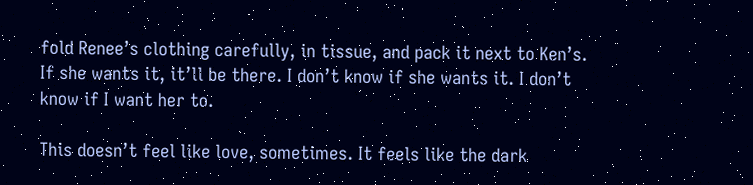fold Renee’s clothing carefully, in tissue, and pack it next to Ken’s. If she wants it, it’ll be there. I don’t know if she wants it. I don’t know if I want her to.

This doesn’t feel like love, sometimes. It feels like the dark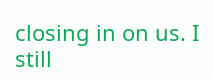closing in on us. I still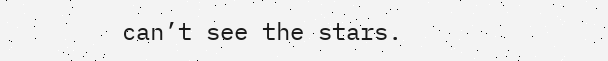can’t see the stars.